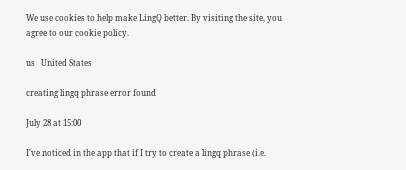We use cookies to help make LingQ better. By visiting the site, you agree to our cookie policy.

us   United States

creating lingq phrase error found

July 28 at 15:00

I've noticed in the app that if I try to create a lingq phrase (i.e.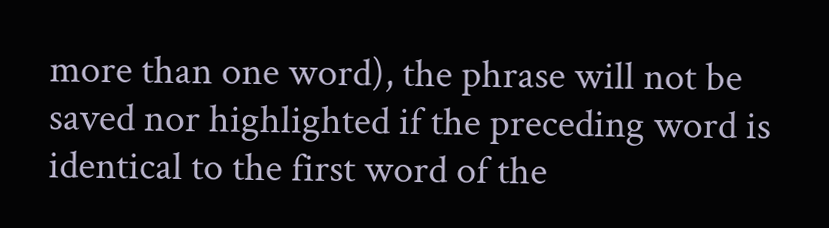more than one word), the phrase will not be saved nor highlighted if the preceding word is identical to the first word of the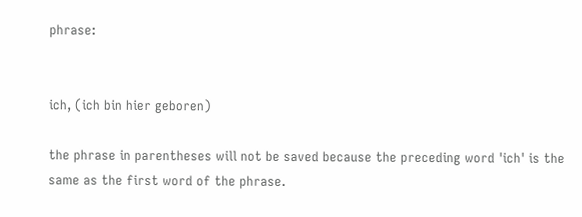phrase:


ich, (ich bin hier geboren)

the phrase in parentheses will not be saved because the preceding word 'ich' is the same as the first word of the phrase.